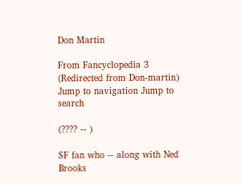Don Martin

From Fancyclopedia 3
(Redirected from Don-martin)
Jump to navigation Jump to search

(???? -- )

SF fan who -- along with Ned Brooks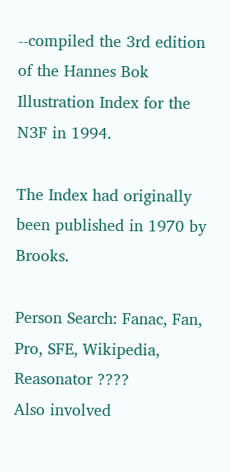--compiled the 3rd edition of the Hannes Bok Illustration Index for the N3F in 1994.

The Index had originally been published in 1970 by Brooks.

Person Search: Fanac, Fan, Pro, SFE, Wikipedia, Reasonator ????
Also involved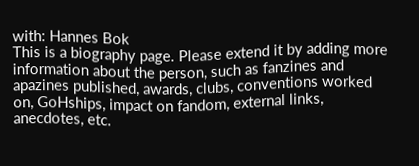with: Hannes Bok
This is a biography page. Please extend it by adding more information about the person, such as fanzines and apazines published, awards, clubs, conventions worked on, GoHships, impact on fandom, external links, anecdotes, etc.